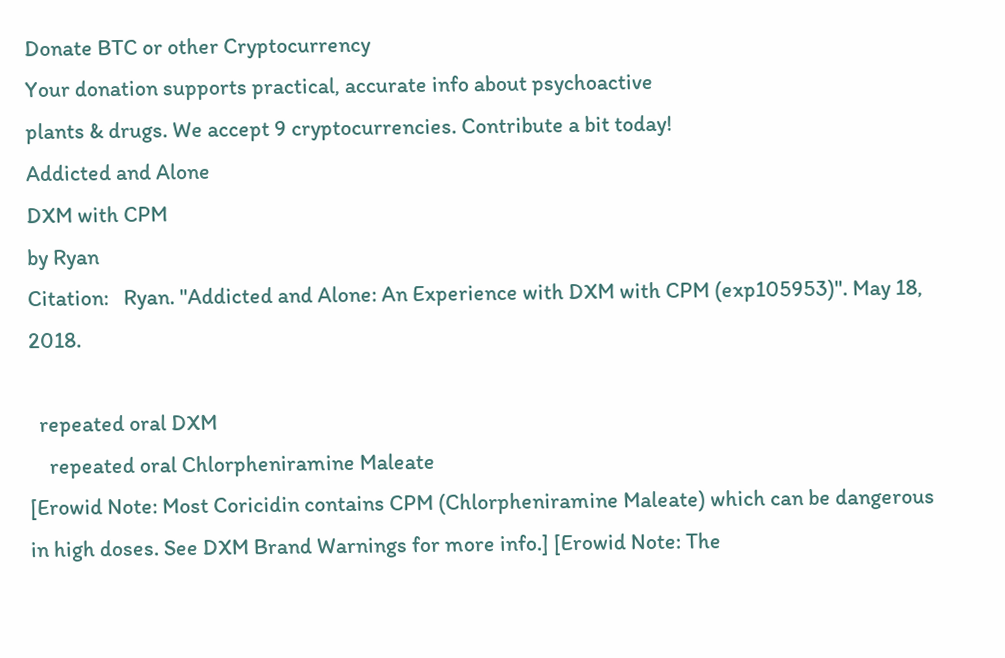Donate BTC or other Cryptocurrency
Your donation supports practical, accurate info about psychoactive
plants & drugs. We accept 9 cryptocurrencies. Contribute a bit today!
Addicted and Alone
DXM with CPM
by Ryan
Citation:   Ryan. "Addicted and Alone: An Experience with DXM with CPM (exp105953)". May 18, 2018.

  repeated oral DXM
    repeated oral Chlorpheniramine Maleate
[Erowid Note: Most Coricidin contains CPM (Chlorpheniramine Maleate) which can be dangerous in high doses. See DXM Brand Warnings for more info.] [Erowid Note: The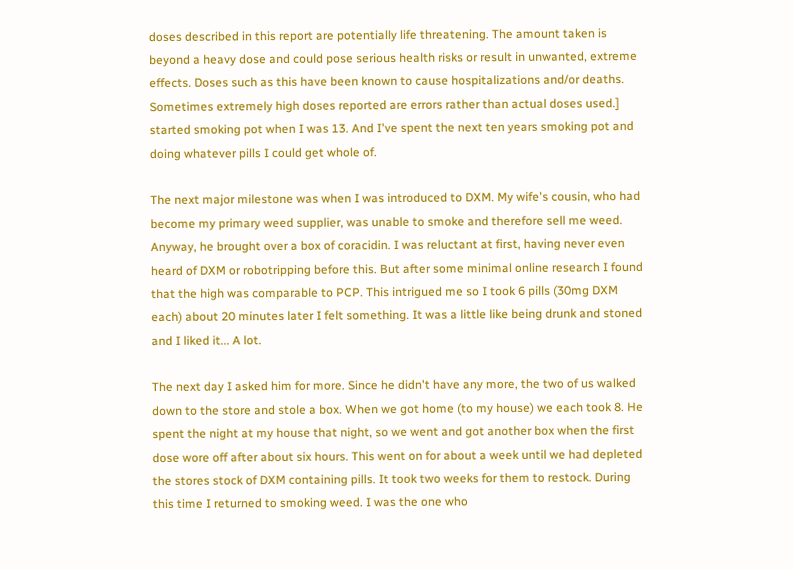doses described in this report are potentially life threatening. The amount taken is beyond a heavy dose and could pose serious health risks or result in unwanted, extreme effects. Doses such as this have been known to cause hospitalizations and/or deaths. Sometimes extremely high doses reported are errors rather than actual doses used.]
started smoking pot when I was 13. And I've spent the next ten years smoking pot and doing whatever pills I could get whole of.

The next major milestone was when I was introduced to DXM. My wife's cousin, who had become my primary weed supplier, was unable to smoke and therefore sell me weed. Anyway, he brought over a box of coracidin. I was reluctant at first, having never even heard of DXM or robotripping before this. But after some minimal online research I found that the high was comparable to PCP. This intrigued me so I took 6 pills (30mg DXM each) about 20 minutes later I felt something. It was a little like being drunk and stoned and I liked it... A lot.

The next day I asked him for more. Since he didn't have any more, the two of us walked down to the store and stole a box. When we got home (to my house) we each took 8. He spent the night at my house that night, so we went and got another box when the first dose wore off after about six hours. This went on for about a week until we had depleted the stores stock of DXM containing pills. It took two weeks for them to restock. During this time I returned to smoking weed. I was the one who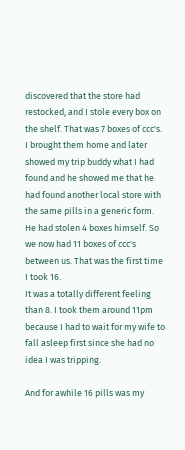discovered that the store had restocked, and I stole every box on the shelf. That was 7 boxes of ccc's. I brought them home and later showed my trip buddy what I had found and he showed me that he had found another local store with the same pills in a generic form. He had stolen 4 boxes himself. So we now had 11 boxes of ccc's between us. That was the first time I took 16.
It was a totally different feeling than 8. I took them around 11pm because I had to wait for my wife to fall asleep first since she had no idea I was tripping.

And for awhile 16 pills was my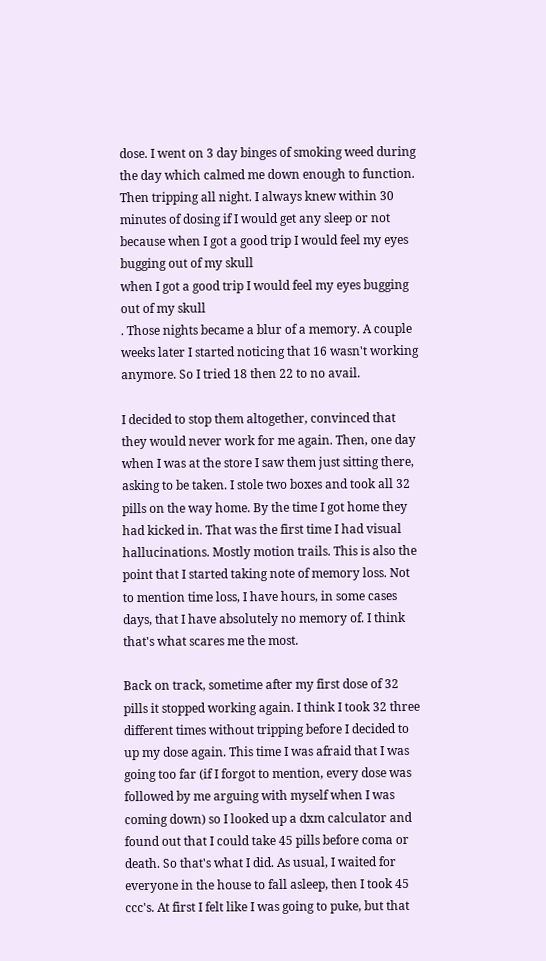dose. I went on 3 day binges of smoking weed during the day which calmed me down enough to function. Then tripping all night. I always knew within 30 minutes of dosing if I would get any sleep or not because when I got a good trip I would feel my eyes bugging out of my skull
when I got a good trip I would feel my eyes bugging out of my skull
. Those nights became a blur of a memory. A couple weeks later I started noticing that 16 wasn't working anymore. So I tried 18 then 22 to no avail.

I decided to stop them altogether, convinced that they would never work for me again. Then, one day when I was at the store I saw them just sitting there, asking to be taken. I stole two boxes and took all 32 pills on the way home. By the time I got home they had kicked in. That was the first time I had visual hallucinations. Mostly motion trails. This is also the point that I started taking note of memory loss. Not to mention time loss, I have hours, in some cases days, that I have absolutely no memory of. I think that's what scares me the most.

Back on track, sometime after my first dose of 32 pills it stopped working again. I think I took 32 three different times without tripping before I decided to up my dose again. This time I was afraid that I was going too far (if I forgot to mention, every dose was followed by me arguing with myself when I was coming down) so I looked up a dxm calculator and found out that I could take 45 pills before coma or death. So that's what I did. As usual, I waited for everyone in the house to fall asleep, then I took 45 ccc's. At first I felt like I was going to puke, but that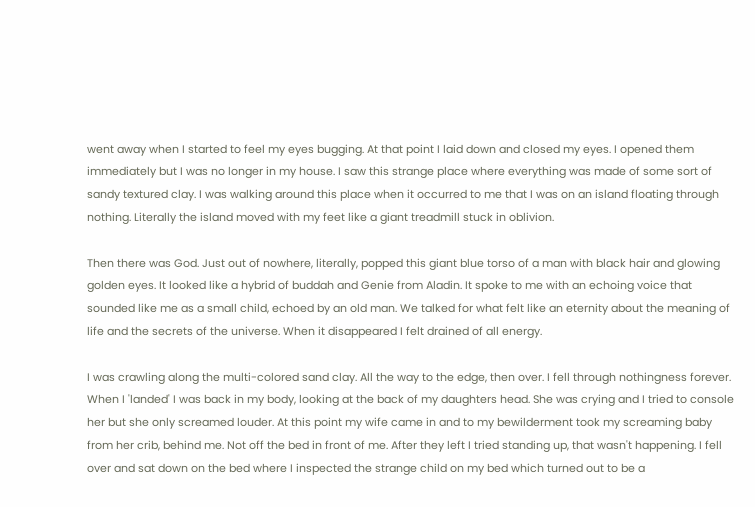went away when I started to feel my eyes bugging. At that point I laid down and closed my eyes. I opened them immediately but I was no longer in my house. I saw this strange place where everything was made of some sort of sandy textured clay. I was walking around this place when it occurred to me that I was on an island floating through nothing. Literally the island moved with my feet like a giant treadmill stuck in oblivion.

Then there was God. Just out of nowhere, literally, popped this giant blue torso of a man with black hair and glowing golden eyes. It looked like a hybrid of buddah and Genie from Aladin. It spoke to me with an echoing voice that sounded like me as a small child, echoed by an old man. We talked for what felt like an eternity about the meaning of life and the secrets of the universe. When it disappeared I felt drained of all energy.

I was crawling along the multi-colored sand clay. All the way to the edge, then over. I fell through nothingness forever. When I 'landed' I was back in my body, looking at the back of my daughters head. She was crying and I tried to console her but she only screamed louder. At this point my wife came in and to my bewilderment took my screaming baby from her crib, behind me. Not off the bed in front of me. After they left I tried standing up, that wasn't happening. I fell over and sat down on the bed where I inspected the strange child on my bed which turned out to be a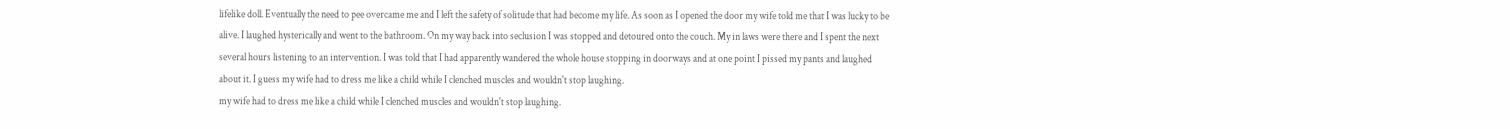lifelike doll. Eventually the need to pee overcame me and I left the safety of solitude that had become my life. As soon as I opened the door my wife told me that I was lucky to be alive. I laughed hysterically and went to the bathroom. On my way back into seclusion I was stopped and detoured onto the couch. My in laws were there and I spent the next several hours listening to an intervention. I was told that I had apparently wandered the whole house stopping in doorways and at one point I pissed my pants and laughed about it. I guess my wife had to dress me like a child while I clenched muscles and wouldn't stop laughing.
my wife had to dress me like a child while I clenched muscles and wouldn't stop laughing.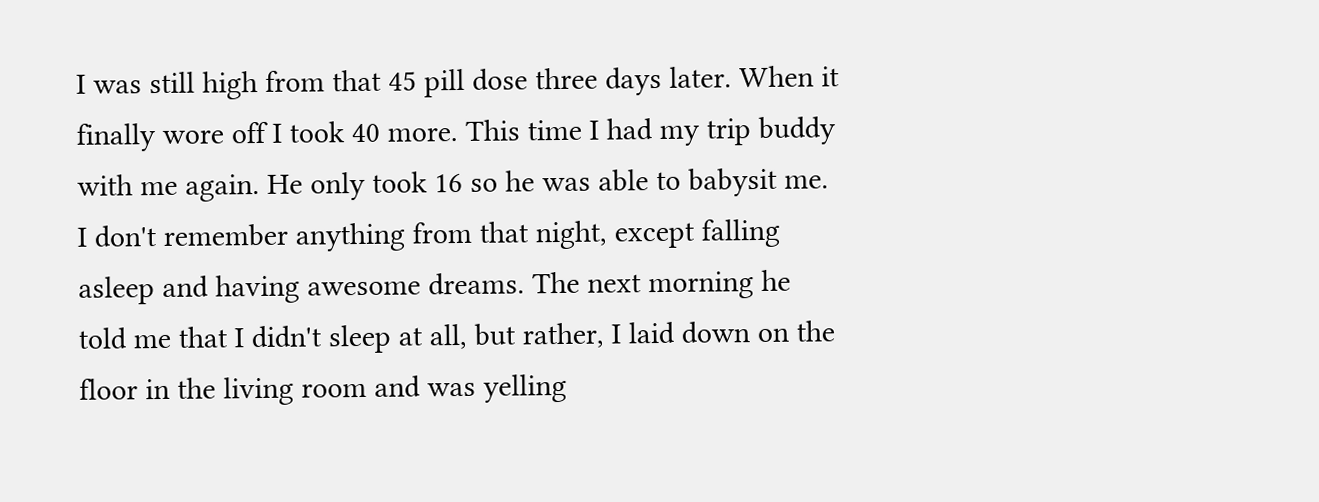I was still high from that 45 pill dose three days later. When it finally wore off I took 40 more. This time I had my trip buddy with me again. He only took 16 so he was able to babysit me. I don't remember anything from that night, except falling asleep and having awesome dreams. The next morning he told me that I didn't sleep at all, but rather, I laid down on the floor in the living room and was yelling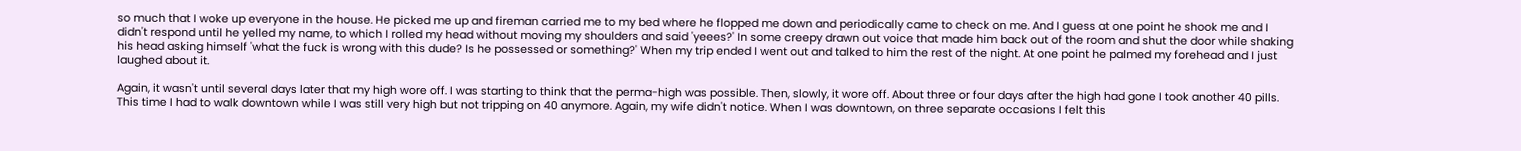so much that I woke up everyone in the house. He picked me up and fireman carried me to my bed where he flopped me down and periodically came to check on me. And I guess at one point he shook me and I didn't respond until he yelled my name, to which I rolled my head without moving my shoulders and said 'yeees?' In some creepy drawn out voice that made him back out of the room and shut the door while shaking his head asking himself 'what the fuck is wrong with this dude? Is he possessed or something?' When my trip ended I went out and talked to him the rest of the night. At one point he palmed my forehead and I just laughed about it.

Again, it wasn't until several days later that my high wore off. I was starting to think that the perma-high was possible. Then, slowly, it wore off. About three or four days after the high had gone I took another 40 pills. This time I had to walk downtown while I was still very high but not tripping on 40 anymore. Again, my wife didn't notice. When I was downtown, on three separate occasions I felt this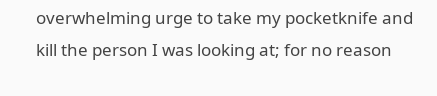overwhelming urge to take my pocketknife and kill the person I was looking at; for no reason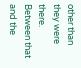other than they were there. Between that and the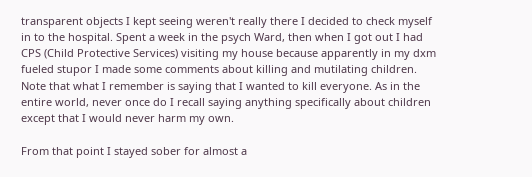transparent objects I kept seeing weren't really there I decided to check myself in to the hospital. Spent a week in the psych Ward, then when I got out I had CPS (Child Protective Services) visiting my house because apparently in my dxm fueled stupor I made some comments about killing and mutilating children. Note that what I remember is saying that I wanted to kill everyone. As in the entire world, never once do I recall saying anything specifically about children except that I would never harm my own.

From that point I stayed sober for almost a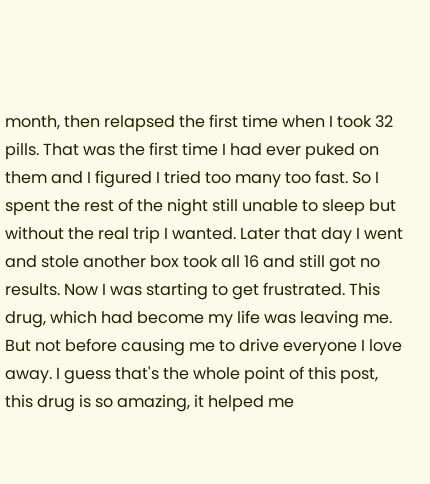month, then relapsed the first time when I took 32 pills. That was the first time I had ever puked on them and I figured I tried too many too fast. So I spent the rest of the night still unable to sleep but without the real trip I wanted. Later that day I went and stole another box took all 16 and still got no results. Now I was starting to get frustrated. This drug, which had become my life was leaving me. But not before causing me to drive everyone I love away. I guess that's the whole point of this post, this drug is so amazing, it helped me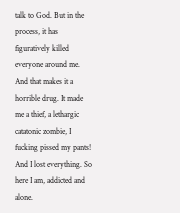talk to God. But in the process, it has figuratively killed everyone around me. And that makes it a horrible drug. It made me a thief, a lethargic catatonic zombie, I fucking pissed my pants! And I lost everything. So here I am, addicted and alone.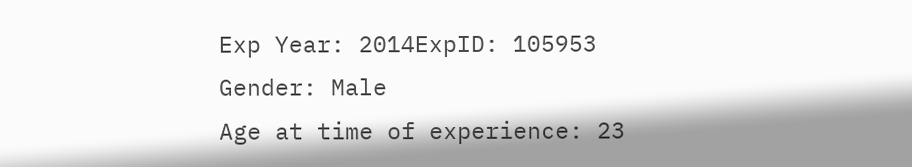Exp Year: 2014ExpID: 105953
Gender: Male
Age at time of experience: 23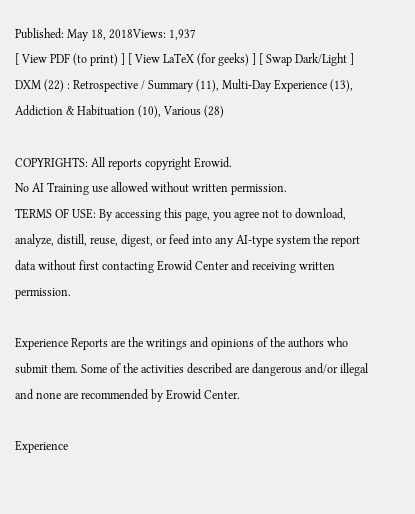Published: May 18, 2018Views: 1,937
[ View PDF (to print) ] [ View LaTeX (for geeks) ] [ Swap Dark/Light ]
DXM (22) : Retrospective / Summary (11), Multi-Day Experience (13), Addiction & Habituation (10), Various (28)

COPYRIGHTS: All reports copyright Erowid.
No AI Training use allowed without written permission.
TERMS OF USE: By accessing this page, you agree not to download, analyze, distill, reuse, digest, or feed into any AI-type system the report data without first contacting Erowid Center and receiving written permission.

Experience Reports are the writings and opinions of the authors who submit them. Some of the activities described are dangerous and/or illegal and none are recommended by Erowid Center.

Experience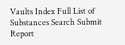Vaults Index Full List of Substances Search Submit Report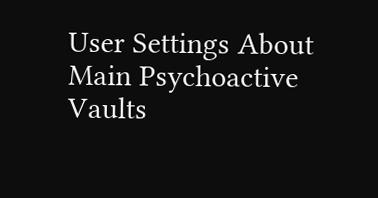User Settings About Main Psychoactive Vaults